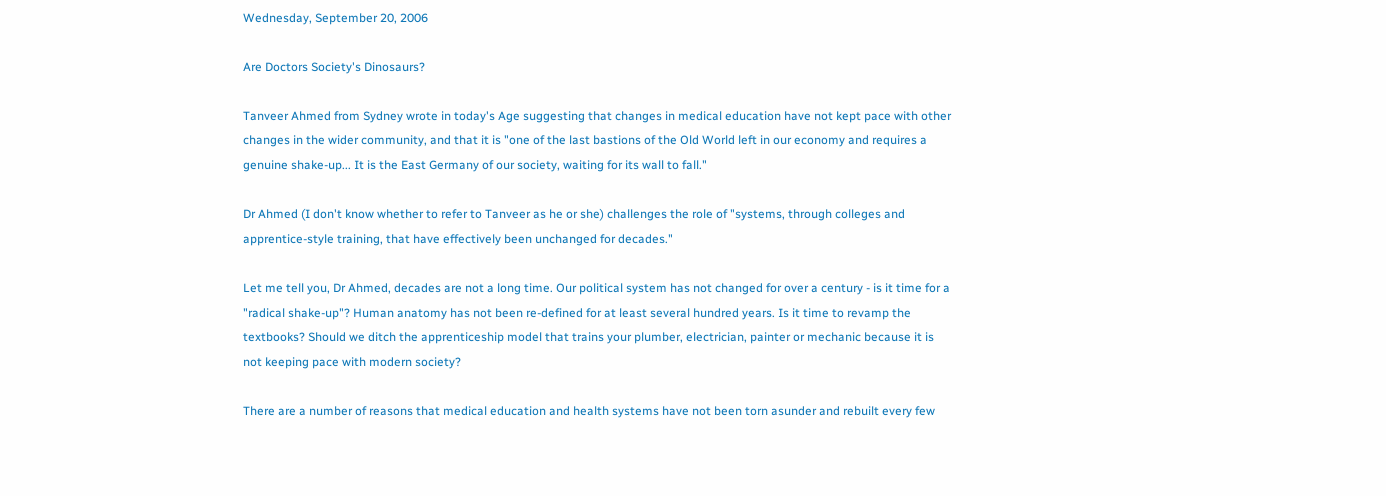Wednesday, September 20, 2006

Are Doctors Society's Dinosaurs?

Tanveer Ahmed from Sydney wrote in today's Age suggesting that changes in medical education have not kept pace with other changes in the wider community, and that it is "one of the last bastions of the Old World left in our economy and requires a genuine shake-up... It is the East Germany of our society, waiting for its wall to fall."

Dr Ahmed (I don't know whether to refer to Tanveer as he or she) challenges the role of "systems, through colleges and apprentice-style training, that have effectively been unchanged for decades."

Let me tell you, Dr Ahmed, decades are not a long time. Our political system has not changed for over a century - is it time for a "radical shake-up"? Human anatomy has not been re-defined for at least several hundred years. Is it time to revamp the textbooks? Should we ditch the apprenticeship model that trains your plumber, electrician, painter or mechanic because it is not keeping pace with modern society?

There are a number of reasons that medical education and health systems have not been torn asunder and rebuilt every few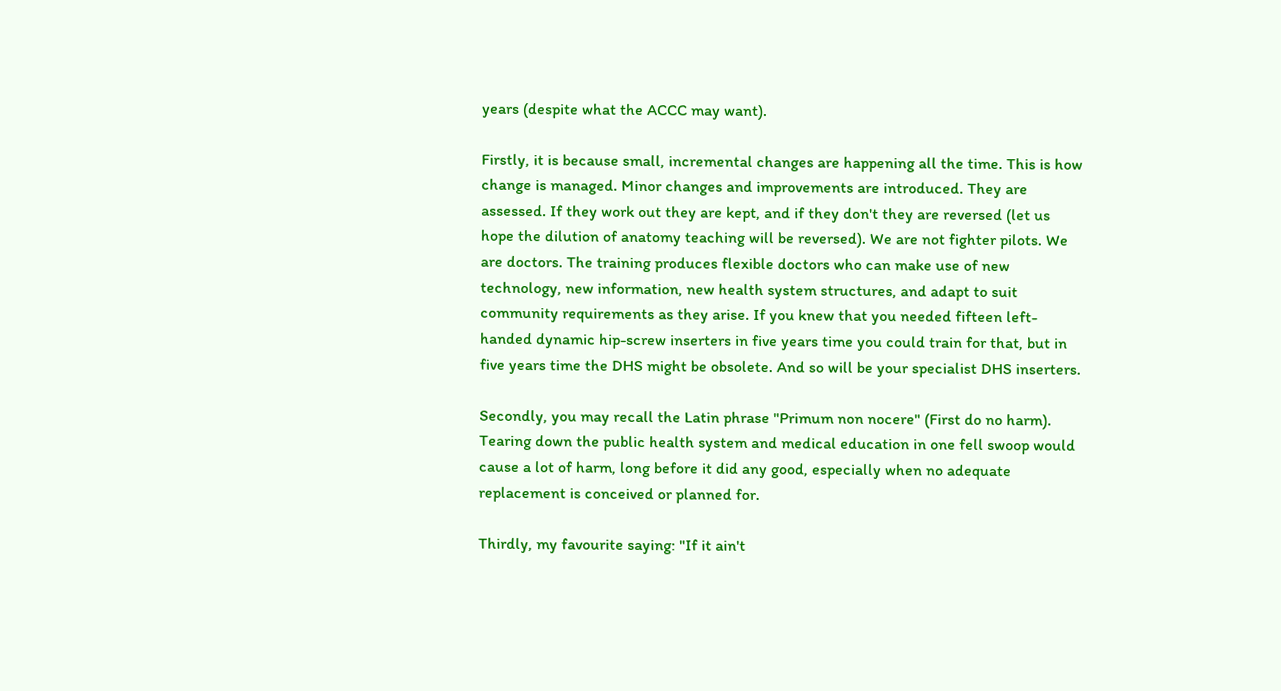years (despite what the ACCC may want).

Firstly, it is because small, incremental changes are happening all the time. This is how change is managed. Minor changes and improvements are introduced. They are assessed. If they work out they are kept, and if they don't they are reversed (let us hope the dilution of anatomy teaching will be reversed). We are not fighter pilots. We are doctors. The training produces flexible doctors who can make use of new technology, new information, new health system structures, and adapt to suit community requirements as they arise. If you knew that you needed fifteen left-handed dynamic hip-screw inserters in five years time you could train for that, but in five years time the DHS might be obsolete. And so will be your specialist DHS inserters.

Secondly, you may recall the Latin phrase "Primum non nocere" (First do no harm). Tearing down the public health system and medical education in one fell swoop would cause a lot of harm, long before it did any good, especially when no adequate replacement is conceived or planned for.

Thirdly, my favourite saying: "If it ain't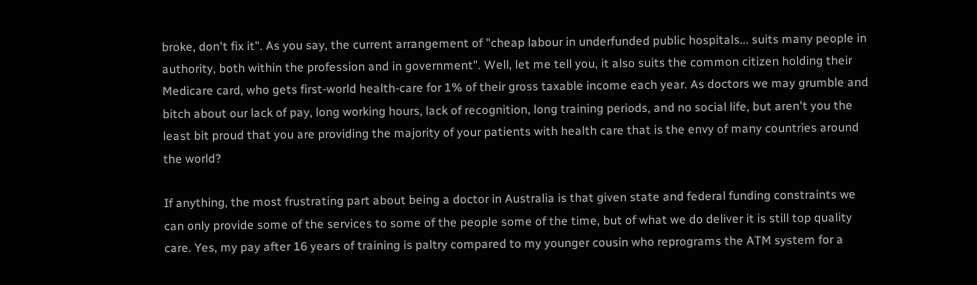broke, don't fix it". As you say, the current arrangement of "cheap labour in underfunded public hospitals... suits many people in authority, both within the profession and in government". Well, let me tell you, it also suits the common citizen holding their Medicare card, who gets first-world health-care for 1% of their gross taxable income each year. As doctors we may grumble and bitch about our lack of pay, long working hours, lack of recognition, long training periods, and no social life, but aren't you the least bit proud that you are providing the majority of your patients with health care that is the envy of many countries around the world?

If anything, the most frustrating part about being a doctor in Australia is that given state and federal funding constraints we can only provide some of the services to some of the people some of the time, but of what we do deliver it is still top quality care. Yes, my pay after 16 years of training is paltry compared to my younger cousin who reprograms the ATM system for a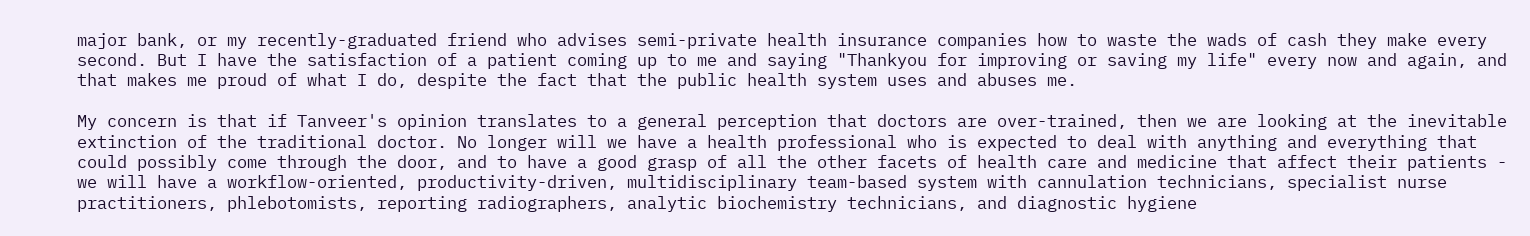major bank, or my recently-graduated friend who advises semi-private health insurance companies how to waste the wads of cash they make every second. But I have the satisfaction of a patient coming up to me and saying "Thankyou for improving or saving my life" every now and again, and that makes me proud of what I do, despite the fact that the public health system uses and abuses me.

My concern is that if Tanveer's opinion translates to a general perception that doctors are over-trained, then we are looking at the inevitable extinction of the traditional doctor. No longer will we have a health professional who is expected to deal with anything and everything that could possibly come through the door, and to have a good grasp of all the other facets of health care and medicine that affect their patients - we will have a workflow-oriented, productivity-driven, multidisciplinary team-based system with cannulation technicians, specialist nurse practitioners, phlebotomists, reporting radiographers, analytic biochemistry technicians, and diagnostic hygiene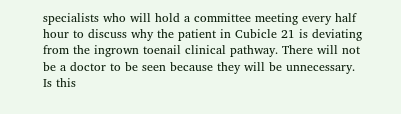specialists who will hold a committee meeting every half hour to discuss why the patient in Cubicle 21 is deviating from the ingrown toenail clinical pathway. There will not be a doctor to be seen because they will be unnecessary. Is this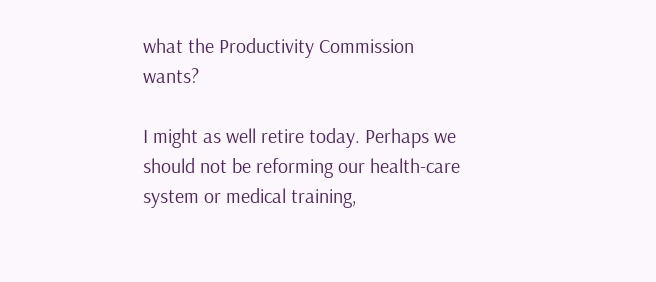what the Productivity Commission wants?

I might as well retire today. Perhaps we should not be reforming our health-care system or medical training,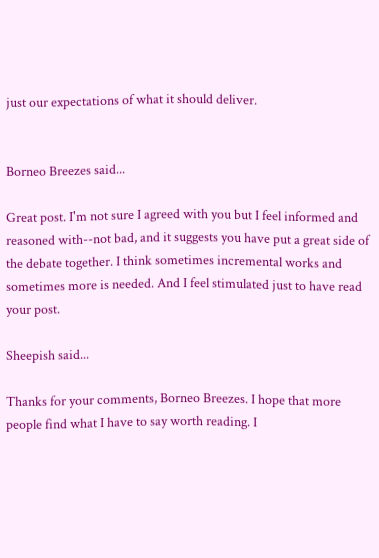just our expectations of what it should deliver.


Borneo Breezes said...

Great post. I'm not sure I agreed with you but I feel informed and reasoned with--not bad, and it suggests you have put a great side of the debate together. I think sometimes incremental works and sometimes more is needed. And I feel stimulated just to have read your post.

Sheepish said...

Thanks for your comments, Borneo Breezes. I hope that more people find what I have to say worth reading. I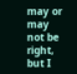may or may not be right, but I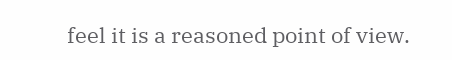feel it is a reasoned point of view.